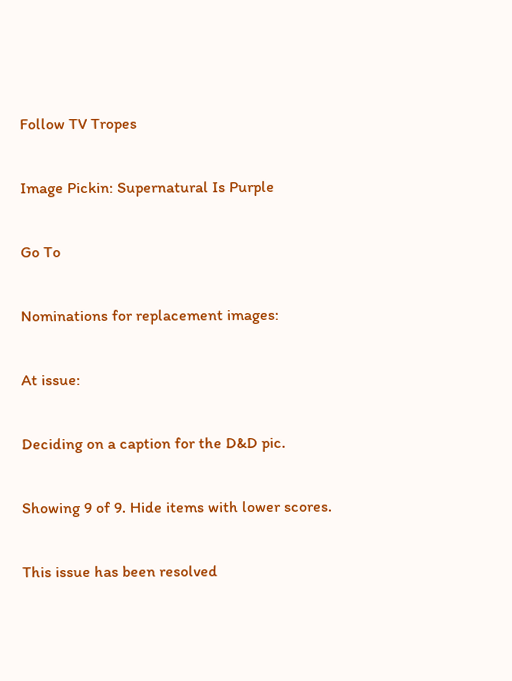Follow TV Tropes

Image Pickin: Supernatural Is Purple

Go To

Nominations for replacement images:

At issue:

Deciding on a caption for the D&D pic.

Showing 9 of 9. Hide items with lower scores.

This issue has been resolved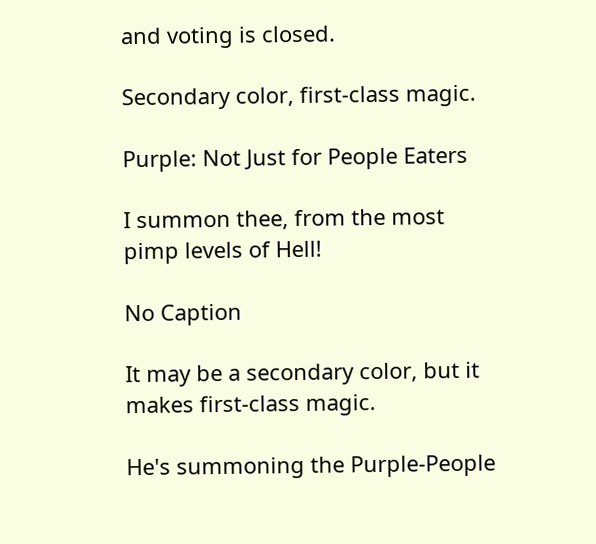and voting is closed.

Secondary color, first-class magic.

Purple: Not Just for People Eaters

I summon thee, from the most pimp levels of Hell!

No Caption

It may be a secondary color, but it makes first-class magic.

He's summoning the Purple-People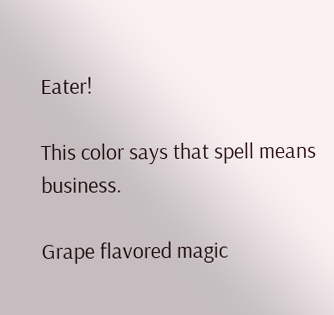Eater!

This color says that spell means business.

Grape flavored magic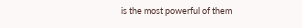is the most powerful of them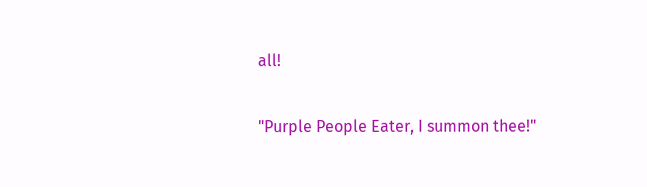all!

"Purple People Eater, I summon thee!"